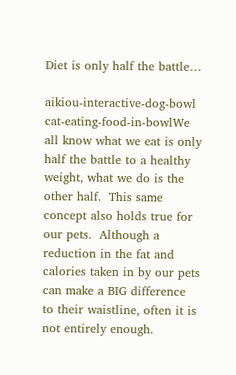Diet is only half the battle…

aikiou-interactive-dog-bowl   cat-eating-food-in-bowlWe all know what we eat is only half the battle to a healthy weight, what we do is the other half.  This same concept also holds true for our pets.  Although a reduction in the fat and calories taken in by our pets can make a BIG difference to their waistline, often it is not entirely enough.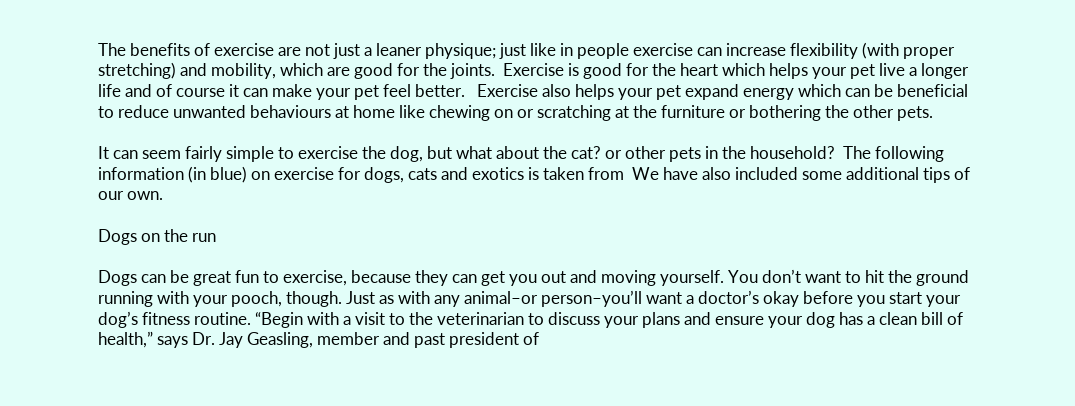The benefits of exercise are not just a leaner physique; just like in people exercise can increase flexibility (with proper stretching) and mobility, which are good for the joints.  Exercise is good for the heart which helps your pet live a longer life and of course it can make your pet feel better.   Exercise also helps your pet expand energy which can be beneficial to reduce unwanted behaviours at home like chewing on or scratching at the furniture or bothering the other pets.

It can seem fairly simple to exercise the dog, but what about the cat? or other pets in the household?  The following information (in blue) on exercise for dogs, cats and exotics is taken from  We have also included some additional tips of our own.

Dogs on the run

Dogs can be great fun to exercise, because they can get you out and moving yourself. You don’t want to hit the ground running with your pooch, though. Just as with any animal–or person–you’ll want a doctor’s okay before you start your dog’s fitness routine. “Begin with a visit to the veterinarian to discuss your plans and ensure your dog has a clean bill of health,” says Dr. Jay Geasling, member and past president of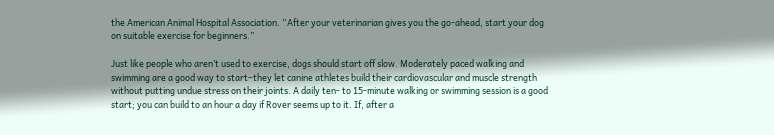the American Animal Hospital Association. “After your veterinarian gives you the go-ahead, start your dog on suitable exercise for beginners.”

Just like people who aren’t used to exercise, dogs should start off slow. Moderately paced walking and swimming are a good way to start–they let canine athletes build their cardiovascular and muscle strength without putting undue stress on their joints. A daily ten- to 15-minute walking or swimming session is a good start; you can build to an hour a day if Rover seems up to it. If, after a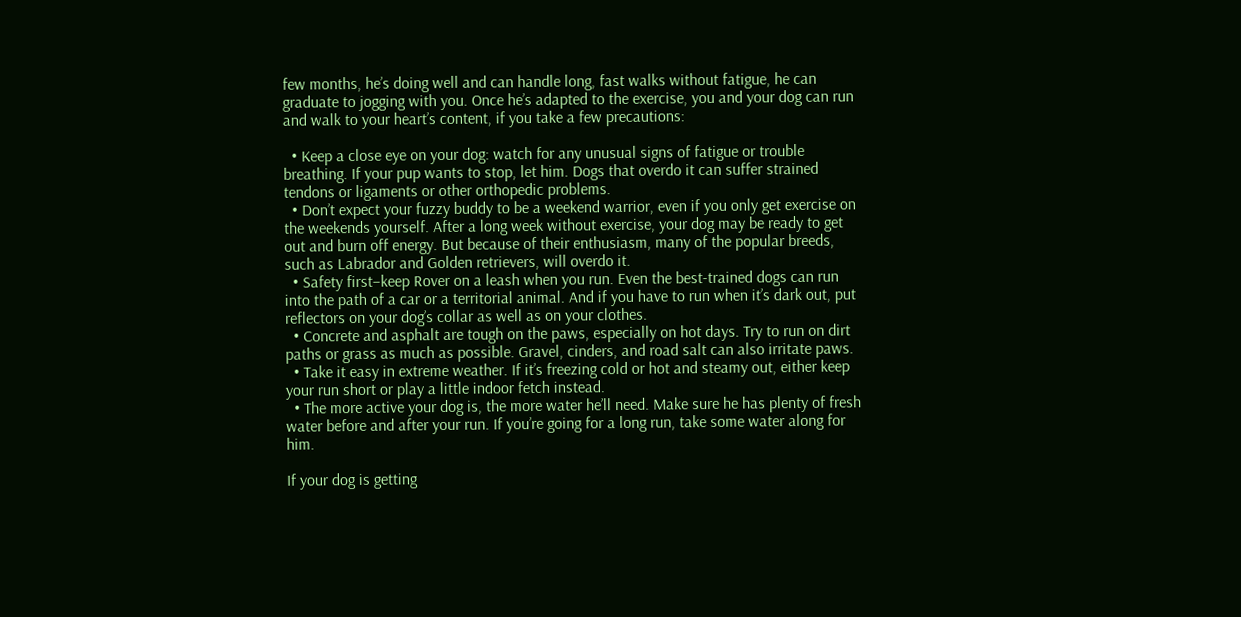few months, he’s doing well and can handle long, fast walks without fatigue, he can graduate to jogging with you. Once he’s adapted to the exercise, you and your dog can run and walk to your heart’s content, if you take a few precautions:

  • Keep a close eye on your dog: watch for any unusual signs of fatigue or trouble breathing. If your pup wants to stop, let him. Dogs that overdo it can suffer strained tendons or ligaments or other orthopedic problems.
  • Don’t expect your fuzzy buddy to be a weekend warrior, even if you only get exercise on the weekends yourself. After a long week without exercise, your dog may be ready to get out and burn off energy. But because of their enthusiasm, many of the popular breeds, such as Labrador and Golden retrievers, will overdo it.
  • Safety first–keep Rover on a leash when you run. Even the best-trained dogs can run into the path of a car or a territorial animal. And if you have to run when it’s dark out, put reflectors on your dog’s collar as well as on your clothes.
  • Concrete and asphalt are tough on the paws, especially on hot days. Try to run on dirt paths or grass as much as possible. Gravel, cinders, and road salt can also irritate paws.
  • Take it easy in extreme weather. If it’s freezing cold or hot and steamy out, either keep your run short or play a little indoor fetch instead.
  • The more active your dog is, the more water he’ll need. Make sure he has plenty of fresh water before and after your run. If you’re going for a long run, take some water along for him.

If your dog is getting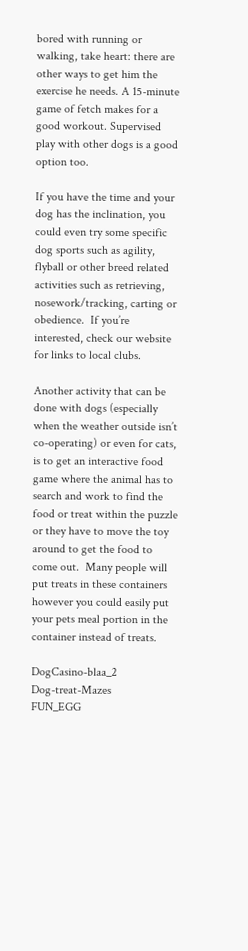bored with running or walking, take heart: there are other ways to get him the exercise he needs. A 15-minute game of fetch makes for a good workout. Supervised play with other dogs is a good option too.

If you have the time and your dog has the inclination, you could even try some specific dog sports such as agility, flyball or other breed related activities such as retrieving, nosework/tracking, carting or obedience.  If you’re interested, check our website for links to local clubs.

Another activity that can be done with dogs (especially when the weather outside isn’t co-operating) or even for cats, is to get an interactive food game where the animal has to search and work to find the food or treat within the puzzle or they have to move the toy around to get the food to come out.  Many people will put treats in these containers however you could easily put your pets meal portion in the container instead of treats.

DogCasino-blaa_2              Dog-treat-Mazes        FUN_EGG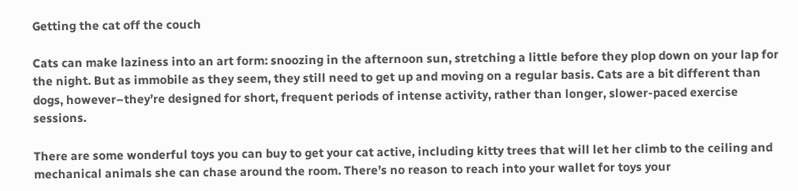Getting the cat off the couch

Cats can make laziness into an art form: snoozing in the afternoon sun, stretching a little before they plop down on your lap for the night. But as immobile as they seem, they still need to get up and moving on a regular basis. Cats are a bit different than dogs, however–they’re designed for short, frequent periods of intense activity, rather than longer, slower-paced exercise sessions.

There are some wonderful toys you can buy to get your cat active, including kitty trees that will let her climb to the ceiling and mechanical animals she can chase around the room. There’s no reason to reach into your wallet for toys your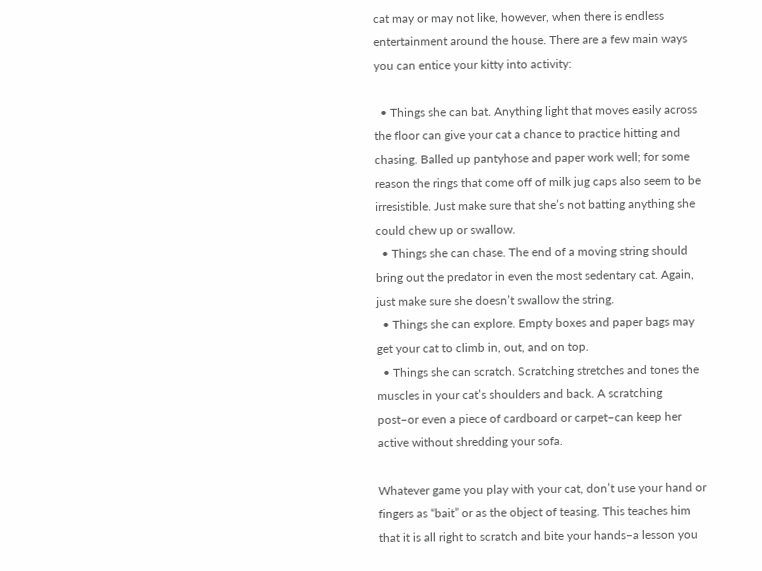cat may or may not like, however, when there is endless entertainment around the house. There are a few main ways you can entice your kitty into activity:

  • Things she can bat. Anything light that moves easily across the floor can give your cat a chance to practice hitting and chasing. Balled up pantyhose and paper work well; for some reason the rings that come off of milk jug caps also seem to be irresistible. Just make sure that she’s not batting anything she could chew up or swallow.
  • Things she can chase. The end of a moving string should bring out the predator in even the most sedentary cat. Again, just make sure she doesn’t swallow the string.
  • Things she can explore. Empty boxes and paper bags may get your cat to climb in, out, and on top.
  • Things she can scratch. Scratching stretches and tones the muscles in your cat’s shoulders and back. A scratching post–or even a piece of cardboard or carpet–can keep her active without shredding your sofa.

Whatever game you play with your cat, don’t use your hand or fingers as “bait” or as the object of teasing. This teaches him that it is all right to scratch and bite your hands–a lesson you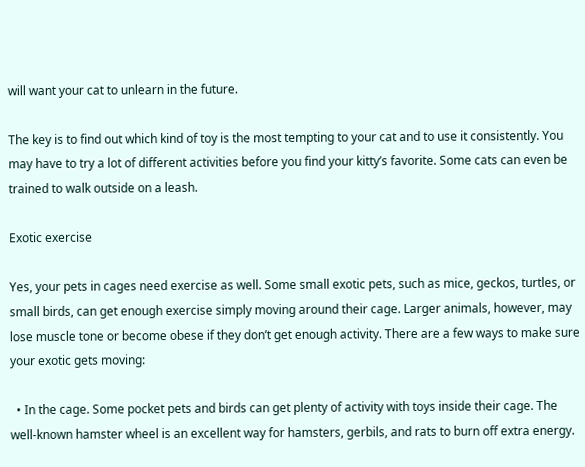will want your cat to unlearn in the future.

The key is to find out which kind of toy is the most tempting to your cat and to use it consistently. You may have to try a lot of different activities before you find your kitty’s favorite. Some cats can even be trained to walk outside on a leash.

Exotic exercise

Yes, your pets in cages need exercise as well. Some small exotic pets, such as mice, geckos, turtles, or small birds, can get enough exercise simply moving around their cage. Larger animals, however, may lose muscle tone or become obese if they don’t get enough activity. There are a few ways to make sure your exotic gets moving:

  • In the cage. Some pocket pets and birds can get plenty of activity with toys inside their cage. The well-known hamster wheel is an excellent way for hamsters, gerbils, and rats to burn off extra energy.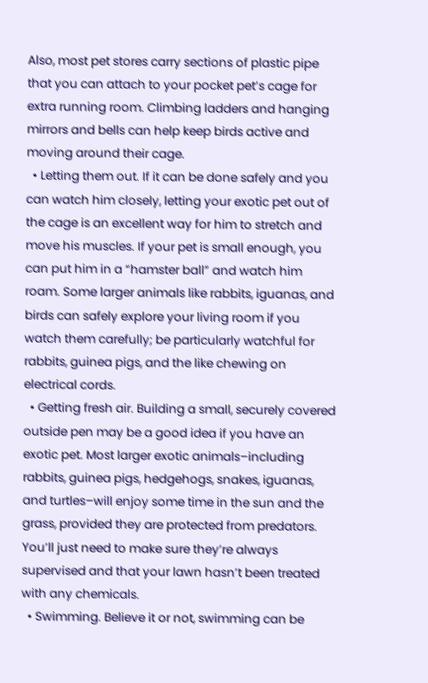Also, most pet stores carry sections of plastic pipe that you can attach to your pocket pet’s cage for extra running room. Climbing ladders and hanging mirrors and bells can help keep birds active and moving around their cage.
  • Letting them out. If it can be done safely and you can watch him closely, letting your exotic pet out of the cage is an excellent way for him to stretch and move his muscles. If your pet is small enough, you can put him in a “hamster ball” and watch him roam. Some larger animals like rabbits, iguanas, and birds can safely explore your living room if you watch them carefully; be particularly watchful for rabbits, guinea pigs, and the like chewing on electrical cords.
  • Getting fresh air. Building a small, securely covered outside pen may be a good idea if you have an exotic pet. Most larger exotic animals–including rabbits, guinea pigs, hedgehogs, snakes, iguanas, and turtles–will enjoy some time in the sun and the grass, provided they are protected from predators. You’ll just need to make sure they’re always supervised and that your lawn hasn’t been treated with any chemicals.
  • Swimming. Believe it or not, swimming can be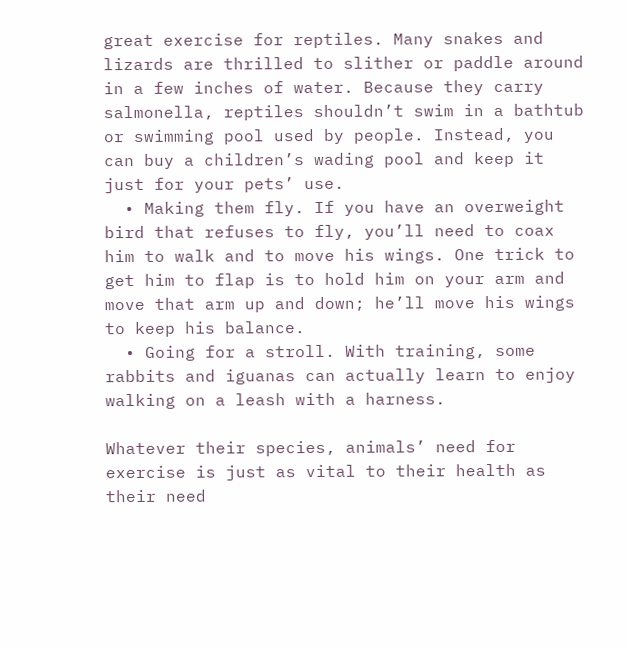great exercise for reptiles. Many snakes and lizards are thrilled to slither or paddle around in a few inches of water. Because they carry salmonella, reptiles shouldn’t swim in a bathtub or swimming pool used by people. Instead, you can buy a children’s wading pool and keep it just for your pets’ use.
  • Making them fly. If you have an overweight bird that refuses to fly, you’ll need to coax him to walk and to move his wings. One trick to get him to flap is to hold him on your arm and move that arm up and down; he’ll move his wings to keep his balance.
  • Going for a stroll. With training, some rabbits and iguanas can actually learn to enjoy walking on a leash with a harness.

Whatever their species, animals’ need for exercise is just as vital to their health as their need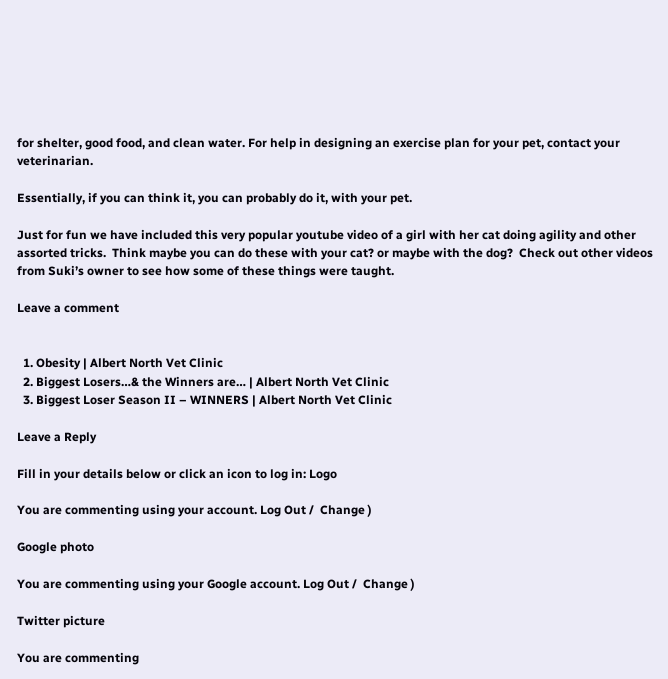for shelter, good food, and clean water. For help in designing an exercise plan for your pet, contact your veterinarian.

Essentially, if you can think it, you can probably do it, with your pet.

Just for fun we have included this very popular youtube video of a girl with her cat doing agility and other assorted tricks.  Think maybe you can do these with your cat? or maybe with the dog?  Check out other videos from Suki’s owner to see how some of these things were taught.

Leave a comment


  1. Obesity | Albert North Vet Clinic
  2. Biggest Losers…& the Winners are… | Albert North Vet Clinic
  3. Biggest Loser Season II – WINNERS | Albert North Vet Clinic

Leave a Reply

Fill in your details below or click an icon to log in: Logo

You are commenting using your account. Log Out /  Change )

Google photo

You are commenting using your Google account. Log Out /  Change )

Twitter picture

You are commenting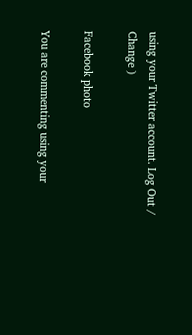using your Twitter account. Log Out /  Change )

Facebook photo

You are commenting using your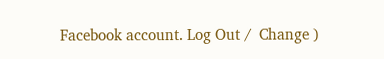Facebook account. Log Out /  Change )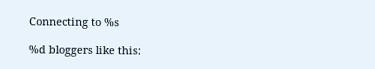Connecting to %s

%d bloggers like this: